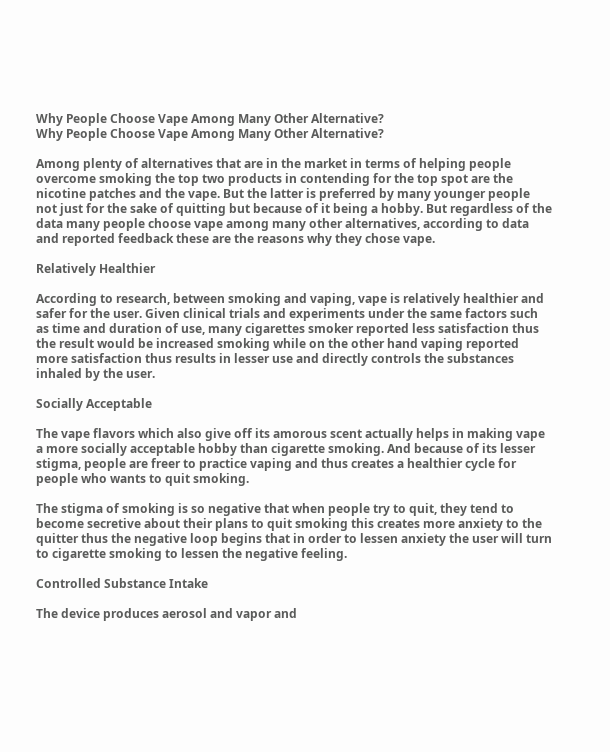Why People Choose Vape Among Many Other Alternative?
Why People Choose Vape Among Many Other Alternative?

Among plenty of alternatives that are in the market in terms of helping people overcome smoking the top two products in contending for the top spot are the nicotine patches and the vape. But the latter is preferred by many younger people not just for the sake of quitting but because of it being a hobby. But regardless of the data many people choose vape among many other alternatives, according to data and reported feedback these are the reasons why they chose vape.

Relatively Healthier

According to research, between smoking and vaping, vape is relatively healthier and safer for the user. Given clinical trials and experiments under the same factors such as time and duration of use, many cigarettes smoker reported less satisfaction thus the result would be increased smoking while on the other hand vaping reported more satisfaction thus results in lesser use and directly controls the substances inhaled by the user.

Socially Acceptable

The vape flavors which also give off its amorous scent actually helps in making vape a more socially acceptable hobby than cigarette smoking. And because of its lesser stigma, people are freer to practice vaping and thus creates a healthier cycle for people who wants to quit smoking.

The stigma of smoking is so negative that when people try to quit, they tend to become secretive about their plans to quit smoking this creates more anxiety to the quitter thus the negative loop begins that in order to lessen anxiety the user will turn to cigarette smoking to lessen the negative feeling.

Controlled Substance Intake

The device produces aerosol and vapor and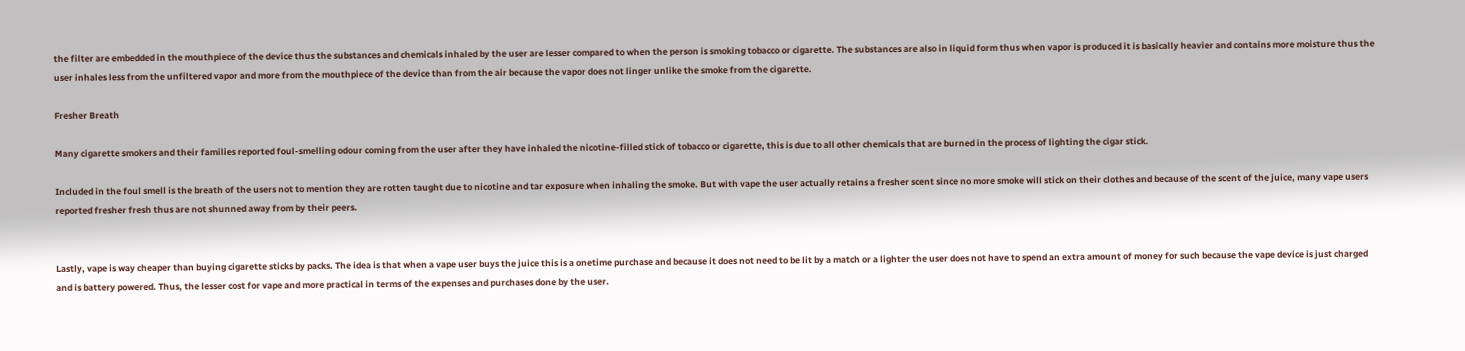the filter are embedded in the mouthpiece of the device thus the substances and chemicals inhaled by the user are lesser compared to when the person is smoking tobacco or cigarette. The substances are also in liquid form thus when vapor is produced it is basically heavier and contains more moisture thus the user inhales less from the unfiltered vapor and more from the mouthpiece of the device than from the air because the vapor does not linger unlike the smoke from the cigarette.

Fresher Breath

Many cigarette smokers and their families reported foul-smelling odour coming from the user after they have inhaled the nicotine-filled stick of tobacco or cigarette, this is due to all other chemicals that are burned in the process of lighting the cigar stick.

Included in the foul smell is the breath of the users not to mention they are rotten taught due to nicotine and tar exposure when inhaling the smoke. But with vape the user actually retains a fresher scent since no more smoke will stick on their clothes and because of the scent of the juice, many vape users reported fresher fresh thus are not shunned away from by their peers.


Lastly, vape is way cheaper than buying cigarette sticks by packs. The idea is that when a vape user buys the juice this is a onetime purchase and because it does not need to be lit by a match or a lighter the user does not have to spend an extra amount of money for such because the vape device is just charged and is battery powered. Thus, the lesser cost for vape and more practical in terms of the expenses and purchases done by the user.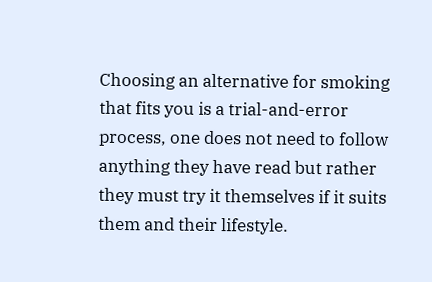Choosing an alternative for smoking that fits you is a trial-and-error process, one does not need to follow anything they have read but rather they must try it themselves if it suits them and their lifestyle.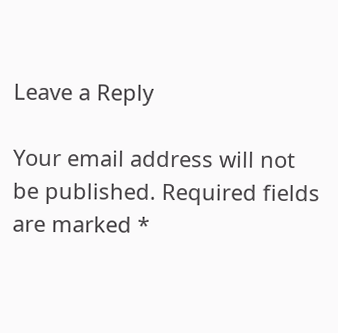Leave a Reply

Your email address will not be published. Required fields are marked *